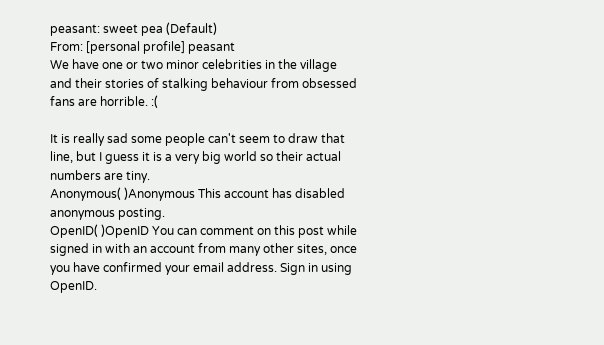peasant: sweet pea (Default)
From: [personal profile] peasant
We have one or two minor celebrities in the village and their stories of stalking behaviour from obsessed fans are horrible. :(

It is really sad some people can't seem to draw that line, but I guess it is a very big world so their actual numbers are tiny.
Anonymous( )Anonymous This account has disabled anonymous posting.
OpenID( )OpenID You can comment on this post while signed in with an account from many other sites, once you have confirmed your email address. Sign in using OpenID.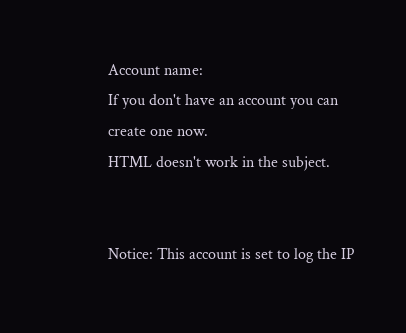Account name:
If you don't have an account you can create one now.
HTML doesn't work in the subject.


Notice: This account is set to log the IP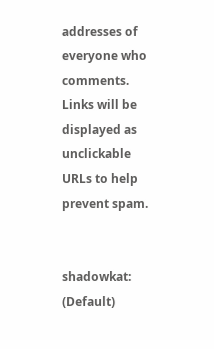addresses of everyone who comments.
Links will be displayed as unclickable URLs to help prevent spam.


shadowkat: (Default)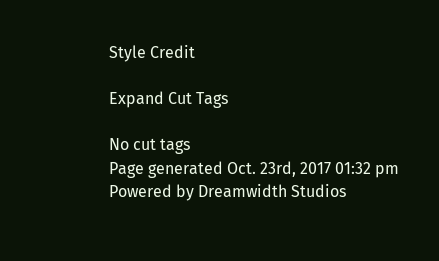Style Credit

Expand Cut Tags

No cut tags
Page generated Oct. 23rd, 2017 01:32 pm
Powered by Dreamwidth Studios